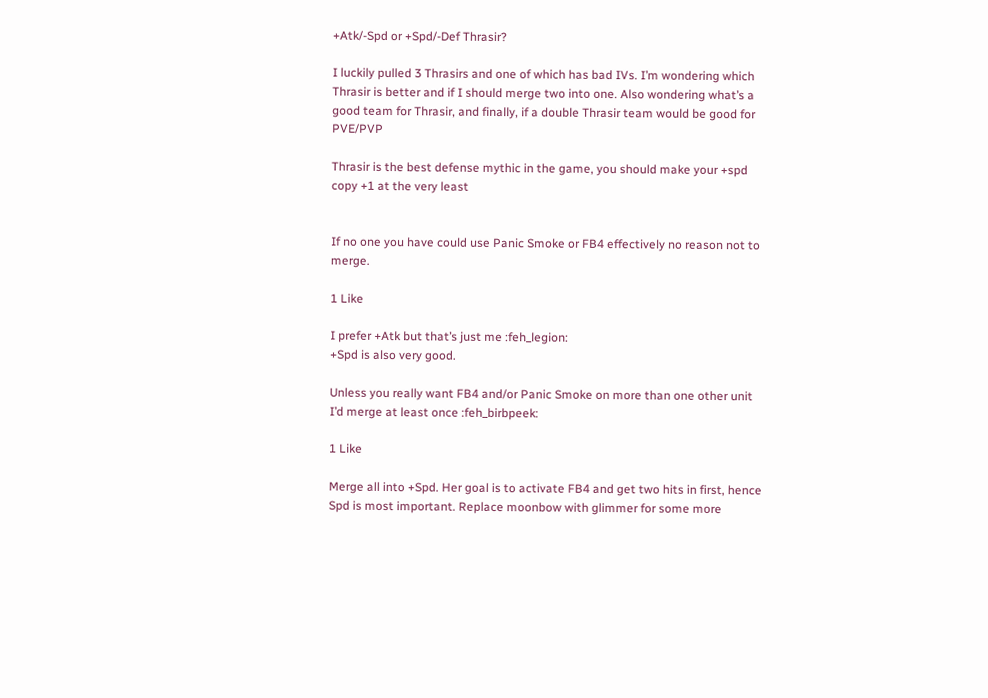+Atk/-Spd or +Spd/-Def Thrasir?

I luckily pulled 3 Thrasirs and one of which has bad IVs. I’m wondering which Thrasir is better and if I should merge two into one. Also wondering what’s a good team for Thrasir, and finally, if a double Thrasir team would be good for PVE/PVP

Thrasir is the best defense mythic in the game, you should make your +spd copy +1 at the very least


If no one you have could use Panic Smoke or FB4 effectively no reason not to merge.

1 Like

I prefer +Atk but that’s just me :feh_legion:
+Spd is also very good.

Unless you really want FB4 and/or Panic Smoke on more than one other unit I’d merge at least once :feh_birbpeek:

1 Like

Merge all into +Spd. Her goal is to activate FB4 and get two hits in first, hence Spd is most important. Replace moonbow with glimmer for some more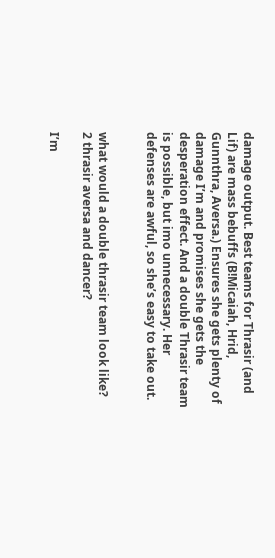damage output. Best teams for Thrasir (and Lif) are mass bebuffs (B!Micaiah, Hrid, Gunnthra, Aversa.) Ensures she gets plenty of damage I’m and promises she gets the desperation effect. And a double Thrasir team is possible, but imo unnecessary. Her defenses are awful, so she’s easy to take out.


what would a double thrasir team look like?
2 thrasir aversa and dancer?

I’m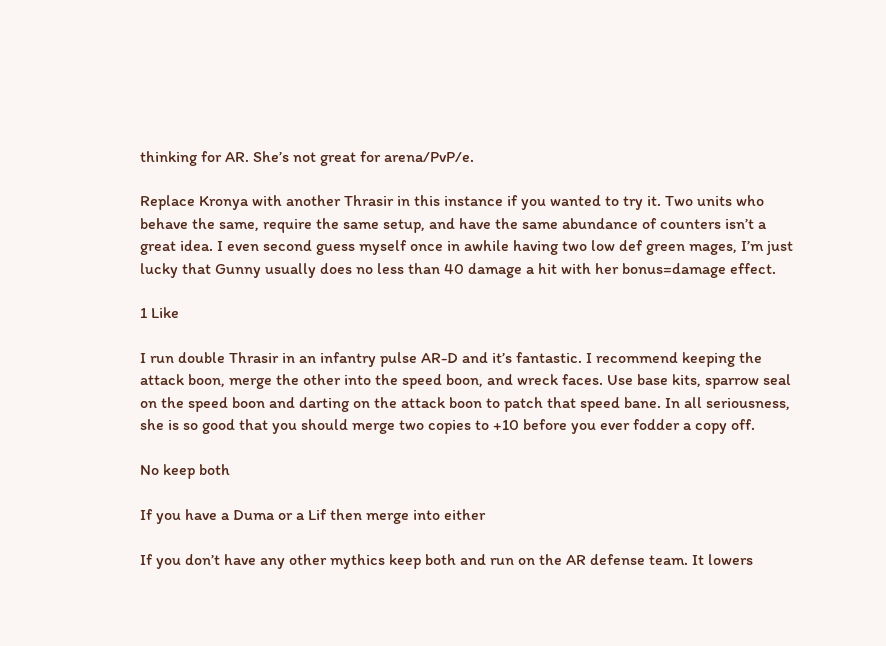thinking for AR. She’s not great for arena/PvP/e.

Replace Kronya with another Thrasir in this instance if you wanted to try it. Two units who behave the same, require the same setup, and have the same abundance of counters isn’t a great idea. I even second guess myself once in awhile having two low def green mages, I’m just lucky that Gunny usually does no less than 40 damage a hit with her bonus=damage effect.

1 Like

I run double Thrasir in an infantry pulse AR-D and it’s fantastic. I recommend keeping the attack boon, merge the other into the speed boon, and wreck faces. Use base kits, sparrow seal on the speed boon and darting on the attack boon to patch that speed bane. In all seriousness, she is so good that you should merge two copies to +10 before you ever fodder a copy off.

No keep both

If you have a Duma or a Lif then merge into either

If you don’t have any other mythics keep both and run on the AR defense team. It lowers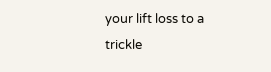your lift loss to a trickle